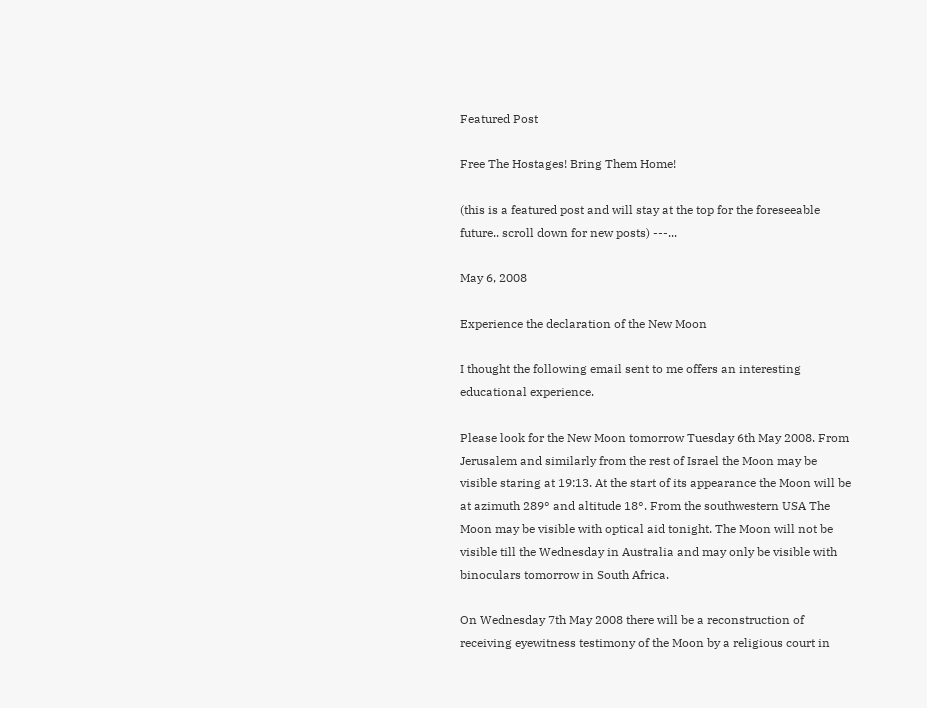Featured Post

Free The Hostages! Bring Them Home!

(this is a featured post and will stay at the top for the foreseeable future.. scroll down for new posts) ---...

May 6, 2008

Experience the declaration of the New Moon

I thought the following email sent to me offers an interesting educational experience.

Please look for the New Moon tomorrow Tuesday 6th May 2008. From Jerusalem and similarly from the rest of Israel the Moon may be visible staring at 19:13. At the start of its appearance the Moon will be at azimuth 289° and altitude 18°. From the southwestern USA The Moon may be visible with optical aid tonight. The Moon will not be visible till the Wednesday in Australia and may only be visible with binoculars tomorrow in South Africa.

On Wednesday 7th May 2008 there will be a reconstruction of receiving eyewitness testimony of the Moon by a religious court in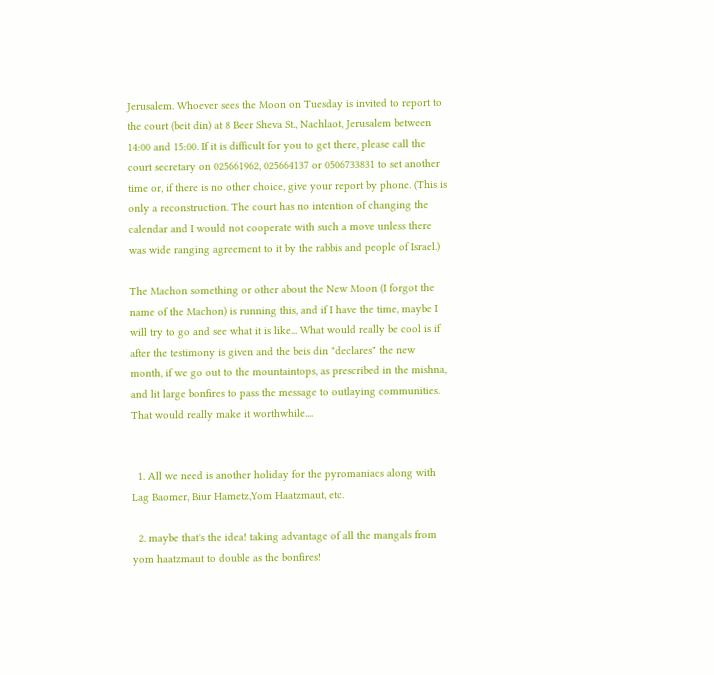Jerusalem. Whoever sees the Moon on Tuesday is invited to report to the court (beit din) at 8 Beer Sheva St., Nachlaot, Jerusalem between 14:00 and 15:00. If it is difficult for you to get there, please call the court secretary on 025661962, 025664137 or 0506733831 to set another time or, if there is no other choice, give your report by phone. (This is only a reconstruction. The court has no intention of changing the calendar and I would not cooperate with such a move unless there was wide ranging agreement to it by the rabbis and people of Israel.)

The Machon something or other about the New Moon (I forgot the name of the Machon) is running this, and if I have the time, maybe I will try to go and see what it is like... What would really be cool is if after the testimony is given and the beis din "declares" the new month, if we go out to the mountaintops, as prescribed in the mishna, and lit large bonfires to pass the message to outlaying communities. That would really make it worthwhile....


  1. All we need is another holiday for the pyromaniacs along with Lag Baomer, Biur Hametz,Yom Haatzmaut, etc.

  2. maybe that's the idea! taking advantage of all the mangals from yom haatzmaut to double as the bonfires!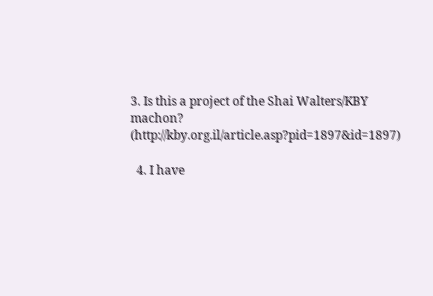3. Is this a project of the Shai Walters/KBY machon? (http://kby.org.il/article.asp?pid=1897&id=1897)

  4. I have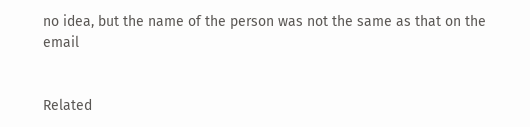no idea, but the name of the person was not the same as that on the email


Related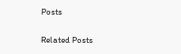Posts

Related Posts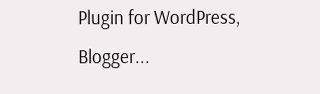Plugin for WordPress, Blogger...